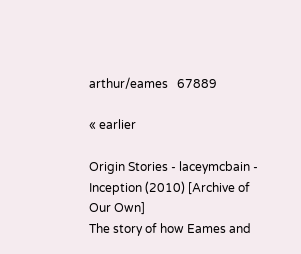arthur/eames   67889

« earlier

Origin Stories - laceymcbain - Inception (2010) [Archive of Our Own]
The story of how Eames and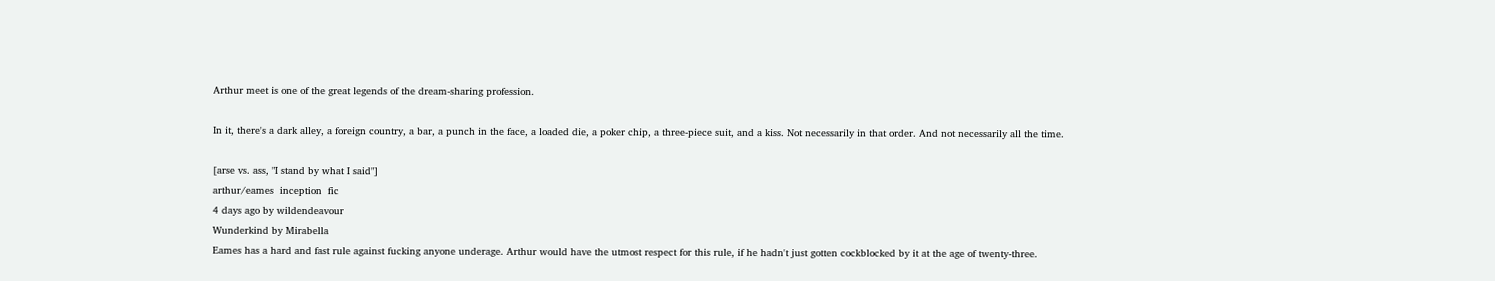Arthur meet is one of the great legends of the dream-sharing profession.

In it, there's a dark alley, a foreign country, a bar, a punch in the face, a loaded die, a poker chip, a three-piece suit, and a kiss. Not necessarily in that order. And not necessarily all the time.

[arse vs. ass, "I stand by what I said"]
arthur/eames  inception  fic
4 days ago by wildendeavour
Wunderkind by Mirabella
Eames has a hard and fast rule against fucking anyone underage. Arthur would have the utmost respect for this rule, if he hadn't just gotten cockblocked by it at the age of twenty-three.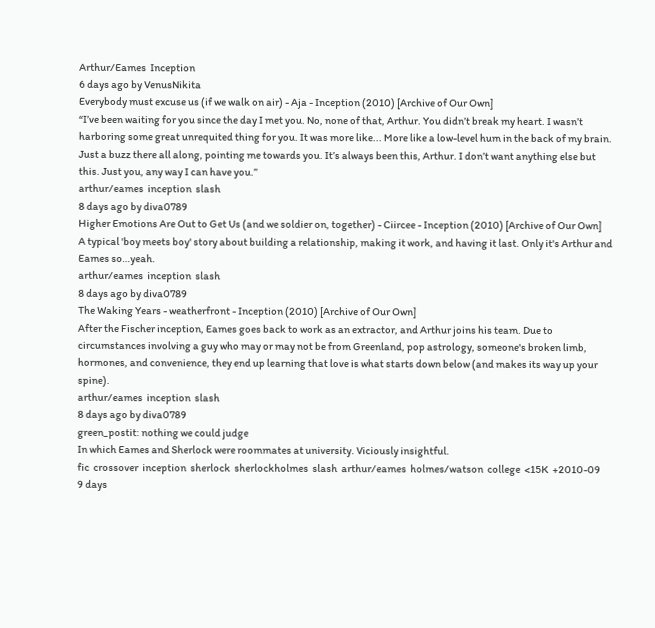Arthur/Eames  Inception
6 days ago by VenusNikita
Everybody must excuse us (if we walk on air) - Aja - Inception (2010) [Archive of Our Own]
“I’ve been waiting for you since the day I met you. No, none of that, Arthur. You didn’t break my heart. I wasn’t harboring some great unrequited thing for you. It was more like... More like a low-level hum in the back of my brain. Just a buzz there all along, pointing me towards you. It’s always been this, Arthur. I don’t want anything else but this. Just you, any way I can have you.”
arthur/eames  inception  slash
8 days ago by diva0789
Higher Emotions Are Out to Get Us (and we soldier on, together) - Ciircee - Inception (2010) [Archive of Our Own]
A typical 'boy meets boy' story about building a relationship, making it work, and having it last. Only it's Arthur and Eames so…yeah.
arthur/eames  inception  slash
8 days ago by diva0789
The Waking Years - weatherfront - Inception (2010) [Archive of Our Own]
After the Fischer inception, Eames goes back to work as an extractor, and Arthur joins his team. Due to circumstances involving a guy who may or may not be from Greenland, pop astrology, someone's broken limb, hormones, and convenience, they end up learning that love is what starts down below (and makes its way up your spine).
arthur/eames  inception  slash
8 days ago by diva0789
green_postit: nothing we could judge
In which Eames and Sherlock were roommates at university. Viciously insightful.
fic  crossover  inception  sherlock  sherlockholmes  slash  arthur/eames  holmes/watson  college  <15K  +2010-09
9 days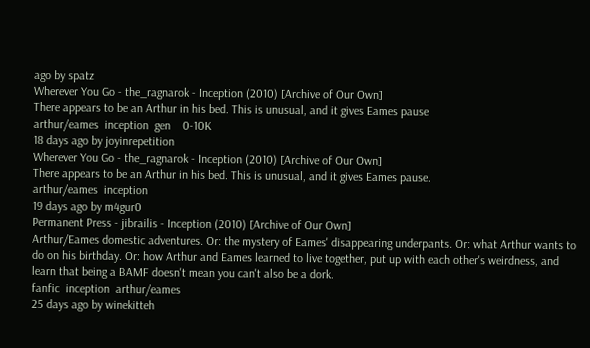ago by spatz
Wherever You Go - the_ragnarok - Inception (2010) [Archive of Our Own]
There appears to be an Arthur in his bed. This is unusual, and it gives Eames pause
arthur/eames  inception  gen    0-10K
18 days ago by joyinrepetition
Wherever You Go - the_ragnarok - Inception (2010) [Archive of Our Own]
There appears to be an Arthur in his bed. This is unusual, and it gives Eames pause.
arthur/eames  inception
19 days ago by m4gur0
Permanent Press - jibrailis - Inception (2010) [Archive of Our Own]
Arthur/Eames domestic adventures. Or: the mystery of Eames' disappearing underpants. Or: what Arthur wants to do on his birthday. Or: how Arthur and Eames learned to live together, put up with each other's weirdness, and learn that being a BAMF doesn't mean you can't also be a dork.
fanfic  inception  arthur/eames
25 days ago by winekitteh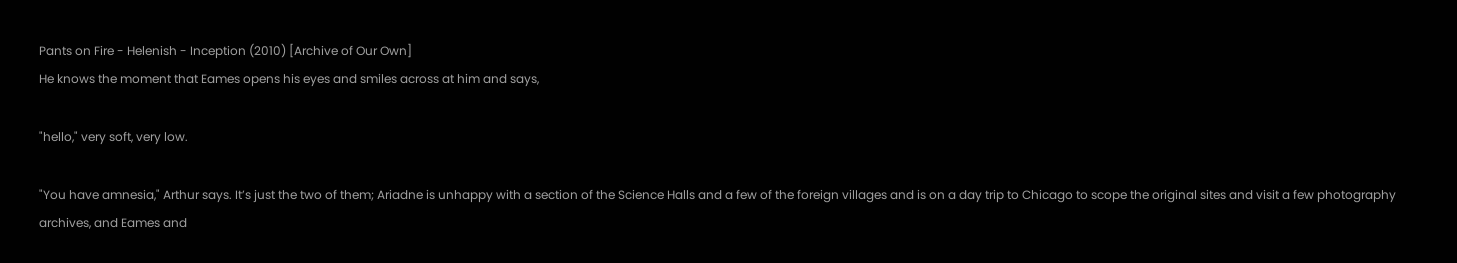Pants on Fire - Helenish - Inception (2010) [Archive of Our Own]
He knows the moment that Eames opens his eyes and smiles across at him and says,

"hello," very soft, very low.

"You have amnesia," Arthur says. It’s just the two of them; Ariadne is unhappy with a section of the Science Halls and a few of the foreign villages and is on a day trip to Chicago to scope the original sites and visit a few photography archives, and Eames and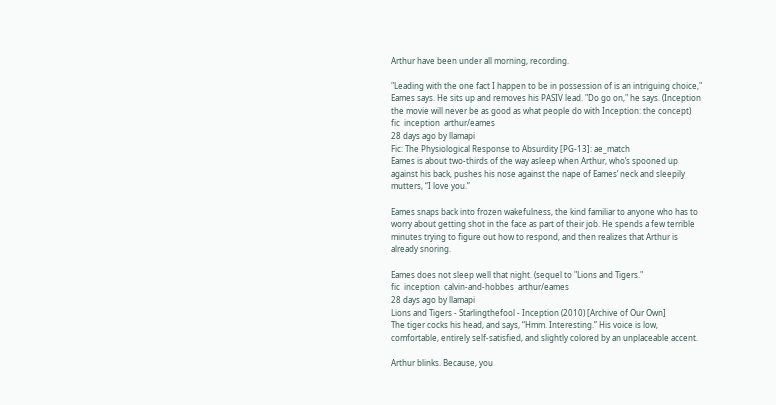Arthur have been under all morning, recording.

"Leading with the one fact I happen to be in possession of is an intriguing choice," Eames says. He sits up and removes his PASIV lead. "Do go on," he says. (Inception the movie will never be as good as what people do with Inception: the concept)
fic  inception  arthur/eames
28 days ago by llamapi
Fic: The Physiological Response to Absurdity [PG-13]: ae_match
Eames is about two-thirds of the way asleep when Arthur, who’s spooned up against his back, pushes his nose against the nape of Eames’ neck and sleepily mutters, “I love you.”

Eames snaps back into frozen wakefulness, the kind familiar to anyone who has to worry about getting shot in the face as part of their job. He spends a few terrible minutes trying to figure out how to respond, and then realizes that Arthur is already snoring.

Eames does not sleep well that night. (sequel to "Lions and Tigers."
fic  inception  calvin-and-hobbes  arthur/eames
28 days ago by llamapi
Lions and Tigers - Starlingthefool - Inception (2010) [Archive of Our Own]
The tiger cocks his head, and says, “Hmm. Interesting.” His voice is low, comfortable, entirely self-satisfied, and slightly colored by an unplaceable accent.

Arthur blinks. Because, you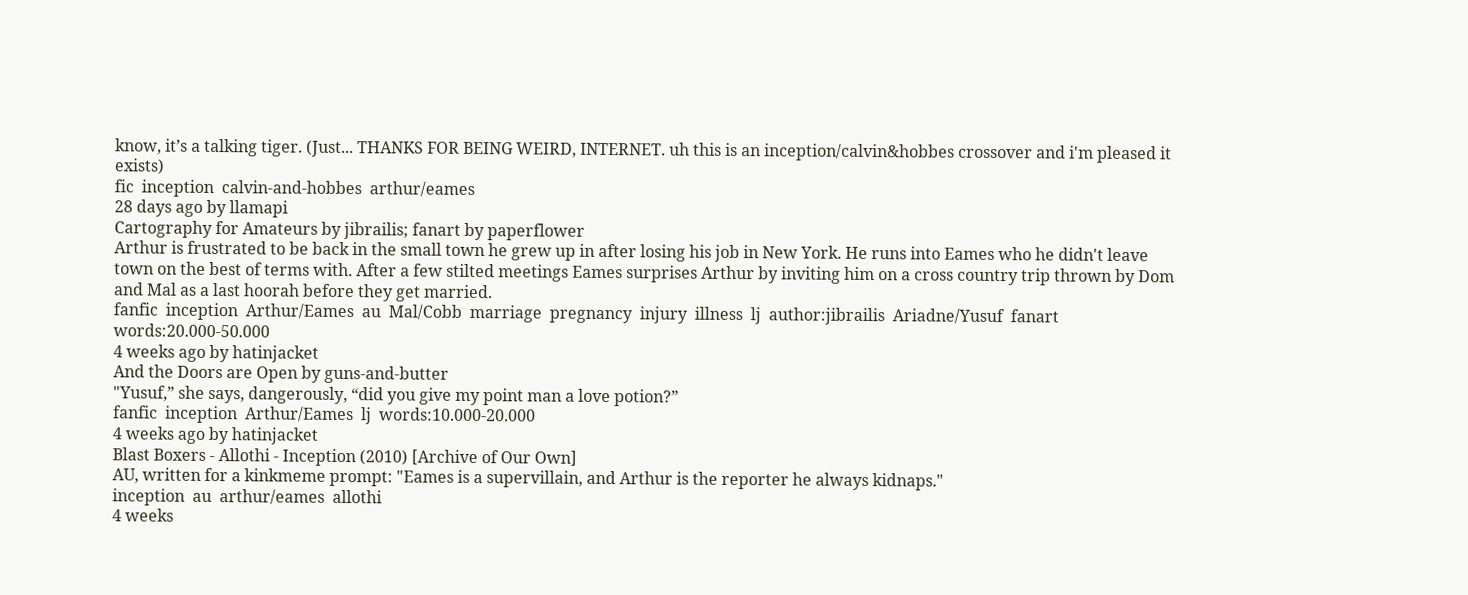know, it’s a talking tiger. (Just... THANKS FOR BEING WEIRD, INTERNET. uh this is an inception/calvin&hobbes crossover and i'm pleased it exists)
fic  inception  calvin-and-hobbes  arthur/eames
28 days ago by llamapi
Cartography for Amateurs by jibrailis; fanart by paperflower
Arthur is frustrated to be back in the small town he grew up in after losing his job in New York. He runs into Eames who he didn't leave town on the best of terms with. After a few stilted meetings Eames surprises Arthur by inviting him on a cross country trip thrown by Dom and Mal as a last hoorah before they get married.
fanfic  inception  Arthur/Eames  au  Mal/Cobb  marriage  pregnancy  injury  illness  lj  author:jibrailis  Ariadne/Yusuf  fanart  words:20.000-50.000
4 weeks ago by hatinjacket
And the Doors are Open by guns-and-butter
"Yusuf,” she says, dangerously, “did you give my point man a love potion?”
fanfic  inception  Arthur/Eames  lj  words:10.000-20.000
4 weeks ago by hatinjacket
Blast Boxers - Allothi - Inception (2010) [Archive of Our Own]
AU, written for a kinkmeme prompt: "Eames is a supervillain, and Arthur is the reporter he always kidnaps."
inception  au  arthur/eames  allothi
4 weeks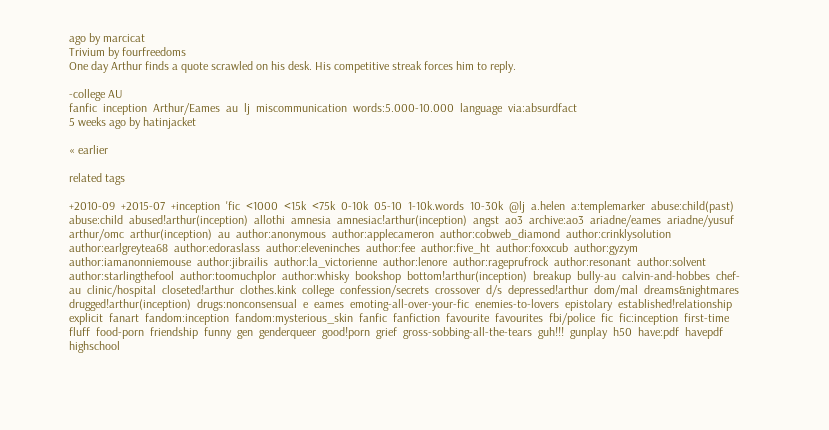ago by marcicat
Trivium by fourfreedoms
One day Arthur finds a quote scrawled on his desk. His competitive streak forces him to reply.

-college AU
fanfic  inception  Arthur/Eames  au  lj  miscommunication  words:5.000-10.000  language  via:absurdfact
5 weeks ago by hatinjacket

« earlier

related tags

+2010-09  +2015-07  +inception  'fic  <1000  <15k  <75k  0-10k  05-10  1-10k.words  10-30k  @lj  a.helen  a:templemarker  abuse:child(past)  abuse:child  abused!arthur(inception)  allothi  amnesia  amnesiac!arthur(inception)  angst  ao3  archive:ao3  ariadne/eames  ariadne/yusuf  arthur/omc  arthur(inception)  au  author:anonymous  author:applecameron  author:cobweb_diamond  author:crinklysolution  author:earlgreytea68  author:edoraslass  author:eleveninches  author:fee  author:five_ht  author:foxxcub  author:gyzym  author:iamanonniemouse  author:jibrailis  author:la_victorienne  author:lenore  author:rageprufrock  author:resonant  author:solvent  author:starlingthefool  author:toomuchplor  author:whisky  bookshop  bottom!arthur(inception)  breakup  bully-au  calvin-and-hobbes  chef-au  clinic/hospital  closeted!arthur  clothes.kink  college  confession/secrets  crossover  d/s  depressed!arthur  dom/mal  dreams&nightmares  drugged!arthur(inception)  drugs:nonconsensual  e  eames  emoting-all-over-your-fic  enemies-to-lovers  epistolary  established!relationship  explicit  fanart  fandom:inception  fandom:mysterious_skin  fanfic  fanfiction  favourite  favourites  fbi/police  fic  fic:inception  first-time  fluff  food-porn  friendship  funny  gen  genderqueer  good!porn  grief  gross-sobbing-all-the-tears  guh!!!  gunplay  h50  have:pdf  havepdf  highschool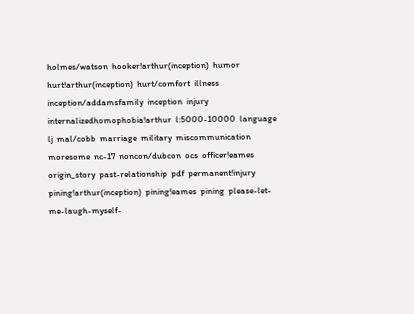holmes/watson  hooker!arthur(inception)  humor  hurt!arthur(inception)  hurt/comfort  illness  inception/addamsfamily  inception  injury  internalizedhomophobia!arthur  l:5000-10000  language  lj  mal/cobb  marriage  military  miscommunication  moresome  nc-17  noncon/dubcon  ocs  officer!eames  origin_story  past-relationship  pdf  permanent!injury  pining!arthur(inception)  pining!eames  pining  please-let-me-laugh-myself-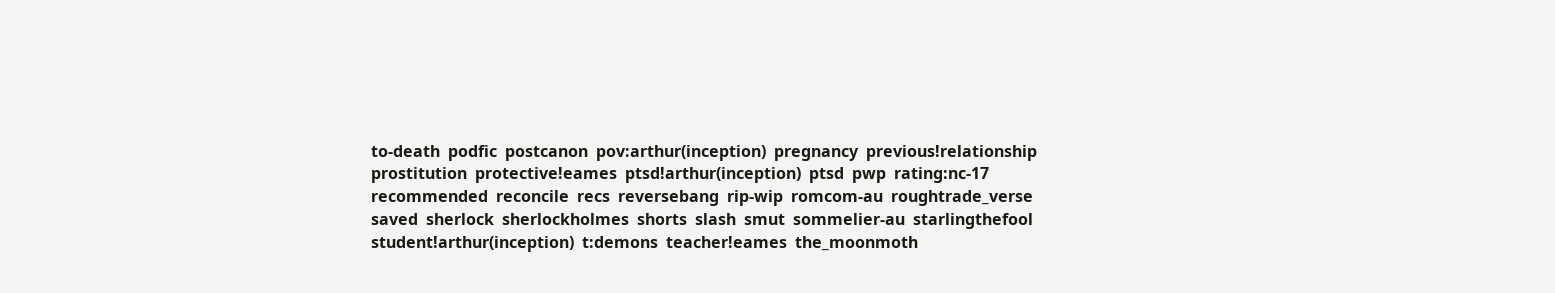to-death  podfic  postcanon  pov:arthur(inception)  pregnancy  previous!relationship  prostitution  protective!eames  ptsd!arthur(inception)  ptsd  pwp  rating:nc-17  recommended  reconcile  recs  reversebang  rip-wip  romcom-au  roughtrade_verse  saved  sherlock  sherlockholmes  shorts  slash  smut  sommelier-au  starlingthefool  student!arthur(inception)  t:demons  teacher!eames  the_moonmoth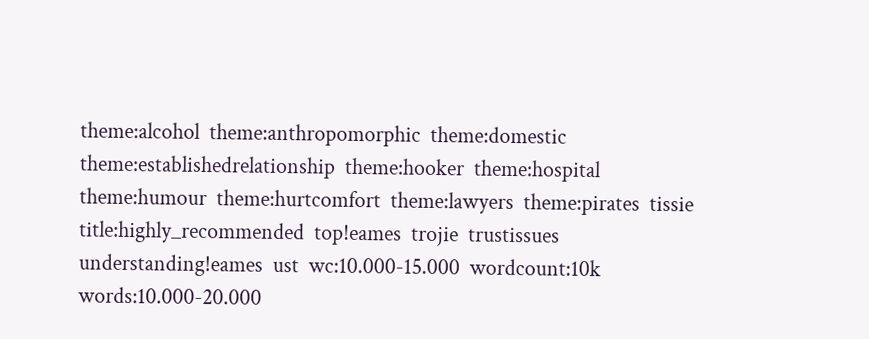theme:alcohol  theme:anthropomorphic  theme:domestic  theme:establishedrelationship  theme:hooker  theme:hospital  theme:humour  theme:hurtcomfort  theme:lawyers  theme:pirates  tissie  title:highly_recommended  top!eames  trojie  trustissues  understanding!eames  ust  wc:10.000-15.000  wordcount:10k  words:10.000-20.000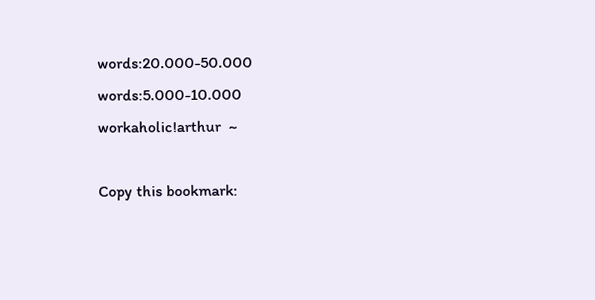words:20.000-50.000  words:5.000-10.000  workaholic!arthur  ~

Copy this bookmark: